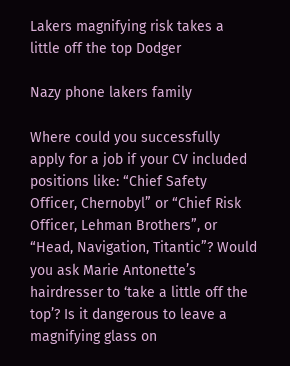Lakers magnifying risk takes a little off the top Dodger

Nazy phone lakers family

Where could you successfully apply for a job if your CV included positions like: “Chief Safety Officer, Chernobyl” or “Chief Risk Officer, Lehman Brothers”, or “Head, Navigation, Titantic”? Would you ask Marie Antonette’s hairdresser to ‘take a little off the top’? Is it dangerous to leave a magnifying glass on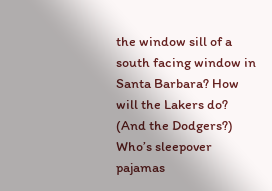the window sill of a south facing window in Santa Barbara? How will the Lakers do? (And the Dodgers?) Who’s sleepover pajamas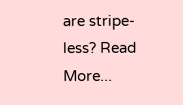are stripe-less? Read More...